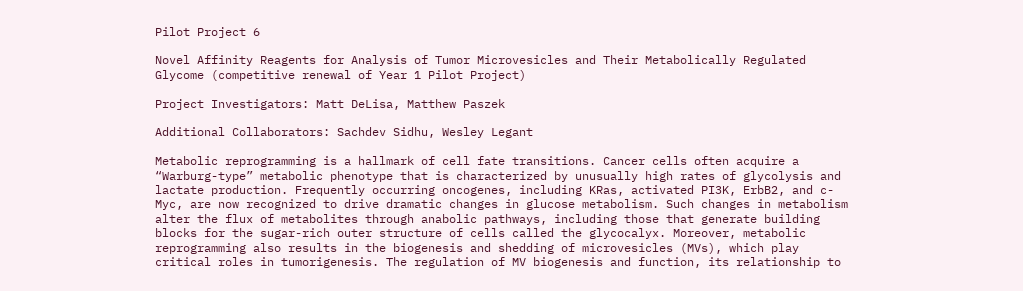Pilot Project 6

Novel Affinity Reagents for Analysis of Tumor Microvesicles and Their Metabolically Regulated Glycome (competitive renewal of Year 1 Pilot Project)

Project Investigators: Matt DeLisa, Matthew Paszek

Additional Collaborators: Sachdev Sidhu, Wesley Legant

Metabolic reprogramming is a hallmark of cell fate transitions. Cancer cells often acquire a “Warburg-type” metabolic phenotype that is characterized by unusually high rates of glycolysis and lactate production. Frequently occurring oncogenes, including KRas, activated PI3K, ErbB2, and c-Myc, are now recognized to drive dramatic changes in glucose metabolism. Such changes in metabolism alter the flux of metabolites through anabolic pathways, including those that generate building blocks for the sugar-rich outer structure of cells called the glycocalyx. Moreover, metabolic reprogramming also results in the biogenesis and shedding of microvesicles (MVs), which play critical roles in tumorigenesis. The regulation of MV biogenesis and function, its relationship to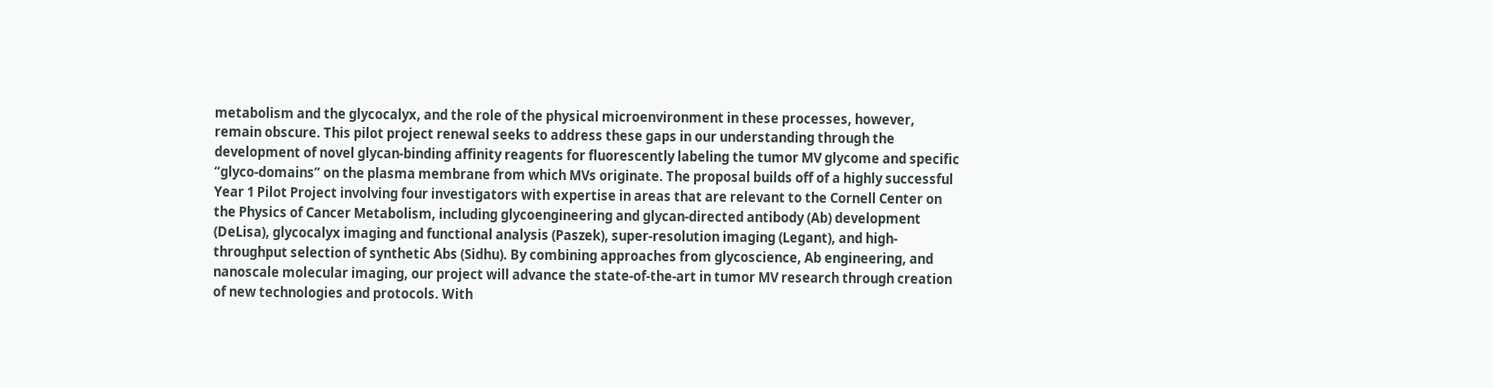metabolism and the glycocalyx, and the role of the physical microenvironment in these processes, however, remain obscure. This pilot project renewal seeks to address these gaps in our understanding through the development of novel glycan-binding affinity reagents for fluorescently labeling the tumor MV glycome and specific “glyco-domains” on the plasma membrane from which MVs originate. The proposal builds off of a highly successful Year 1 Pilot Project involving four investigators with expertise in areas that are relevant to the Cornell Center on the Physics of Cancer Metabolism, including glycoengineering and glycan-directed antibody (Ab) development (DeLisa), glycocalyx imaging and functional analysis (Paszek), super-resolution imaging (Legant), and high-throughput selection of synthetic Abs (Sidhu). By combining approaches from glycoscience, Ab engineering, and nanoscale molecular imaging, our project will advance the state-of-the-art in tumor MV research through creation of new technologies and protocols. With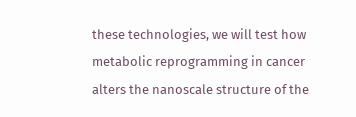these technologies, we will test how metabolic reprogramming in cancer alters the nanoscale structure of the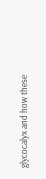glycocalyx and how these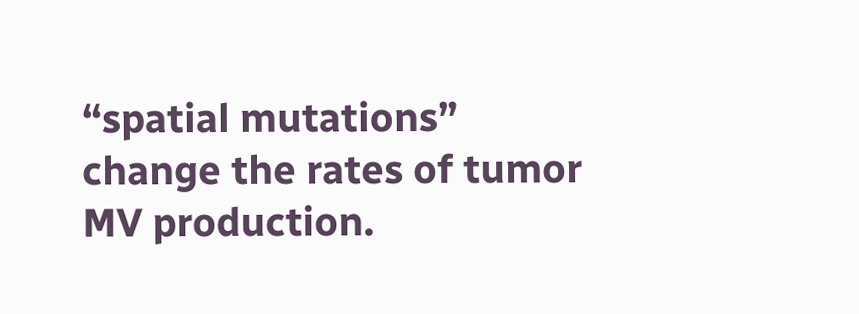“spatial mutations” change the rates of tumor MV production.